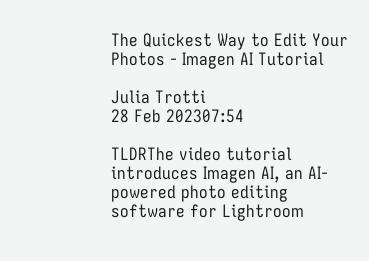The Quickest Way to Edit Your Photos - Imagen AI Tutorial

Julia Trotti
28 Feb 202307:54

TLDRThe video tutorial introduces Imagen AI, an AI-powered photo editing software for Lightroom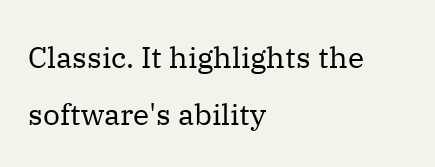Classic. It highlights the software's ability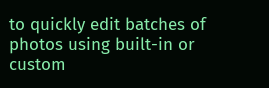to quickly edit batches of photos using built-in or custom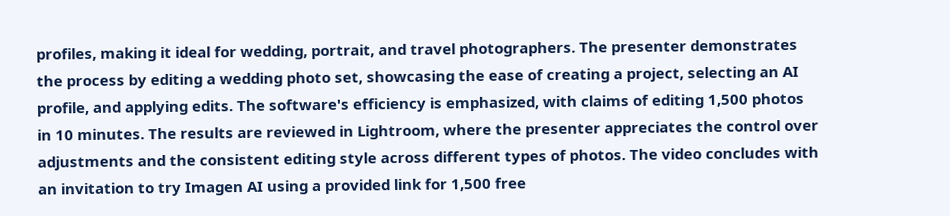profiles, making it ideal for wedding, portrait, and travel photographers. The presenter demonstrates the process by editing a wedding photo set, showcasing the ease of creating a project, selecting an AI profile, and applying edits. The software's efficiency is emphasized, with claims of editing 1,500 photos in 10 minutes. The results are reviewed in Lightroom, where the presenter appreciates the control over adjustments and the consistent editing style across different types of photos. The video concludes with an invitation to try Imagen AI using a provided link for 1,500 free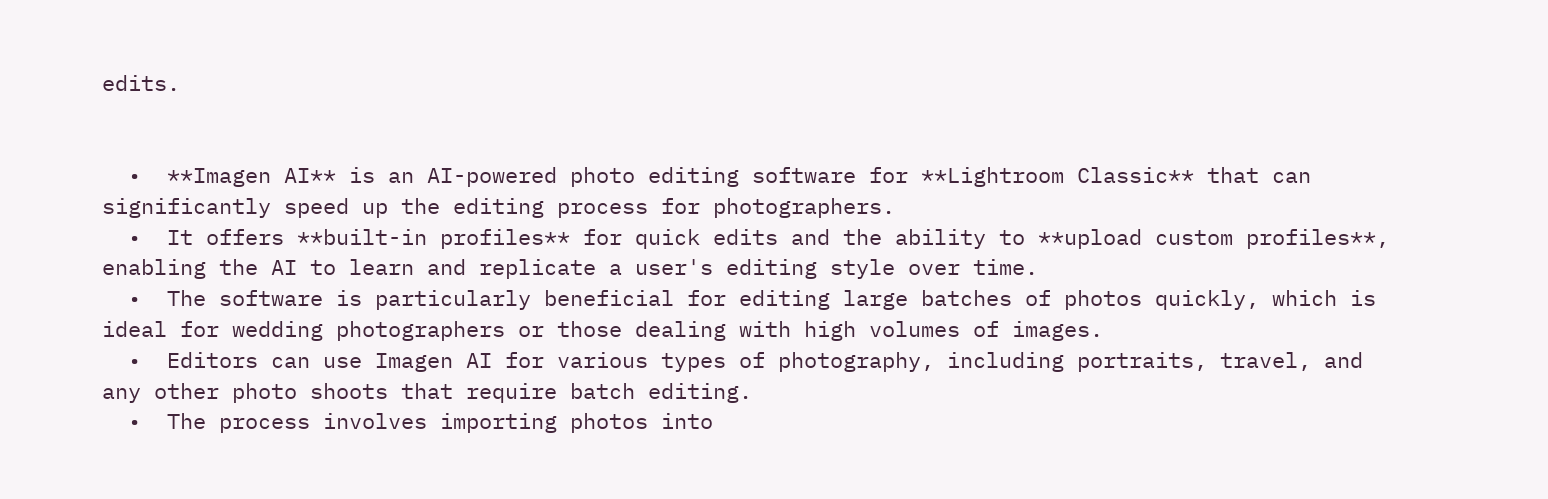edits.


  •  **Imagen AI** is an AI-powered photo editing software for **Lightroom Classic** that can significantly speed up the editing process for photographers.
  •  It offers **built-in profiles** for quick edits and the ability to **upload custom profiles**, enabling the AI to learn and replicate a user's editing style over time.
  •  The software is particularly beneficial for editing large batches of photos quickly, which is ideal for wedding photographers or those dealing with high volumes of images.
  •  Editors can use Imagen AI for various types of photography, including portraits, travel, and any other photo shoots that require batch editing.
  •  The process involves importing photos into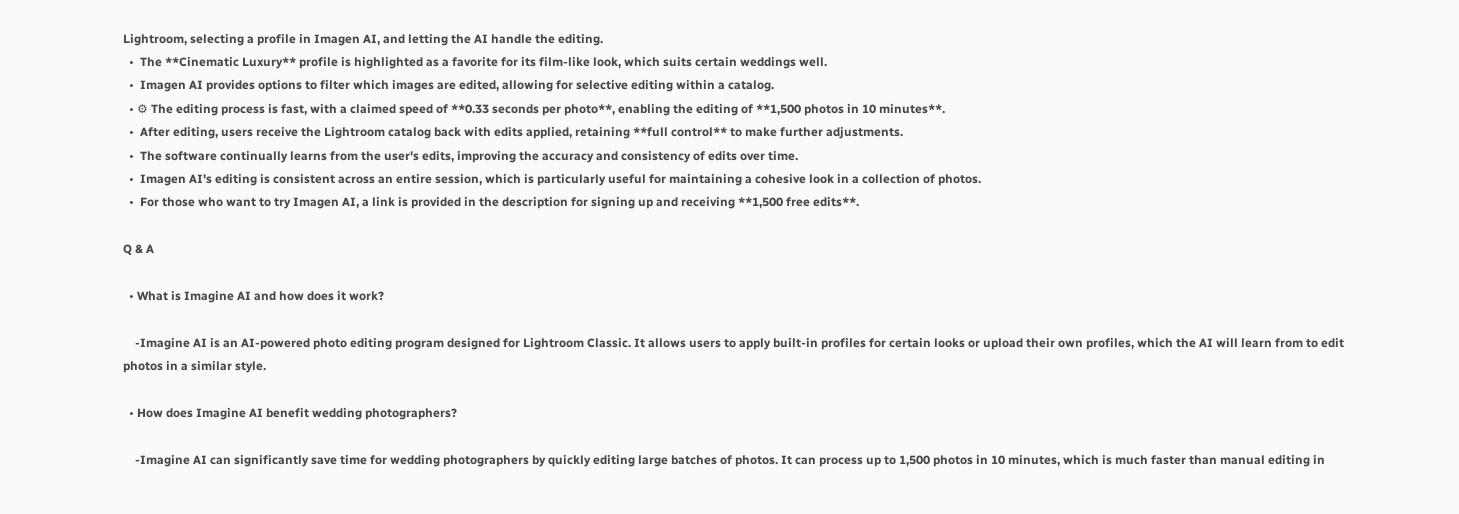Lightroom, selecting a profile in Imagen AI, and letting the AI handle the editing.
  •  The **Cinematic Luxury** profile is highlighted as a favorite for its film-like look, which suits certain weddings well.
  •  Imagen AI provides options to filter which images are edited, allowing for selective editing within a catalog.
  • ⚙ The editing process is fast, with a claimed speed of **0.33 seconds per photo**, enabling the editing of **1,500 photos in 10 minutes**.
  •  After editing, users receive the Lightroom catalog back with edits applied, retaining **full control** to make further adjustments.
  •  The software continually learns from the user's edits, improving the accuracy and consistency of edits over time.
  •  Imagen AI's editing is consistent across an entire session, which is particularly useful for maintaining a cohesive look in a collection of photos.
  •  For those who want to try Imagen AI, a link is provided in the description for signing up and receiving **1,500 free edits**.

Q & A

  • What is Imagine AI and how does it work?

    -Imagine AI is an AI-powered photo editing program designed for Lightroom Classic. It allows users to apply built-in profiles for certain looks or upload their own profiles, which the AI will learn from to edit photos in a similar style.

  • How does Imagine AI benefit wedding photographers?

    -Imagine AI can significantly save time for wedding photographers by quickly editing large batches of photos. It can process up to 1,500 photos in 10 minutes, which is much faster than manual editing in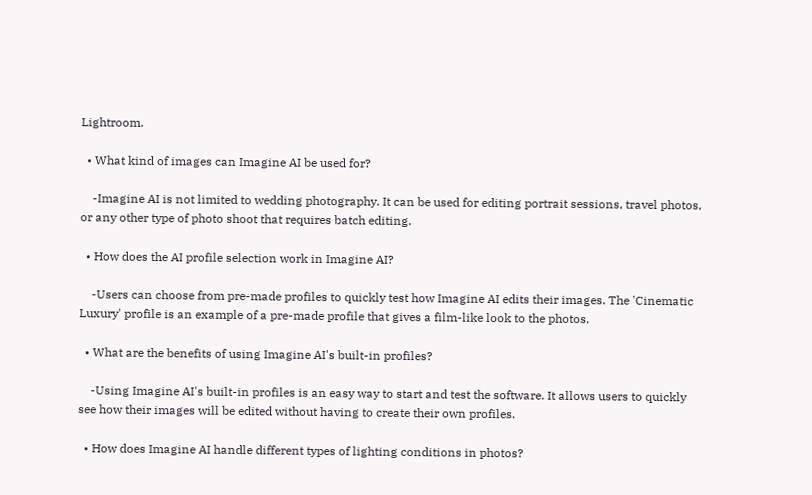Lightroom.

  • What kind of images can Imagine AI be used for?

    -Imagine AI is not limited to wedding photography. It can be used for editing portrait sessions, travel photos, or any other type of photo shoot that requires batch editing.

  • How does the AI profile selection work in Imagine AI?

    -Users can choose from pre-made profiles to quickly test how Imagine AI edits their images. The 'Cinematic Luxury' profile is an example of a pre-made profile that gives a film-like look to the photos.

  • What are the benefits of using Imagine AI's built-in profiles?

    -Using Imagine AI's built-in profiles is an easy way to start and test the software. It allows users to quickly see how their images will be edited without having to create their own profiles.

  • How does Imagine AI handle different types of lighting conditions in photos?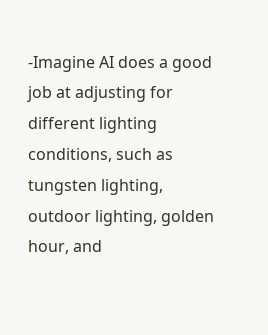-Imagine AI does a good job at adjusting for different lighting conditions, such as tungsten lighting, outdoor lighting, golden hour, and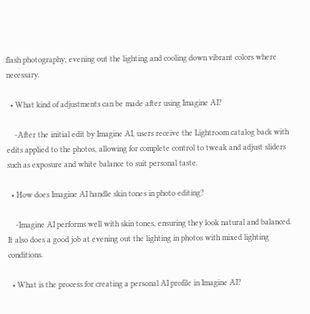flash photography, evening out the lighting and cooling down vibrant colors where necessary.

  • What kind of adjustments can be made after using Imagine AI?

    -After the initial edit by Imagine AI, users receive the Lightroom catalog back with edits applied to the photos, allowing for complete control to tweak and adjust sliders such as exposure and white balance to suit personal taste.

  • How does Imagine AI handle skin tones in photo editing?

    -Imagine AI performs well with skin tones, ensuring they look natural and balanced. It also does a good job at evening out the lighting in photos with mixed lighting conditions.

  • What is the process for creating a personal AI profile in Imagine AI?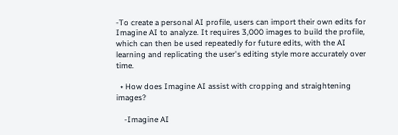-To create a personal AI profile, users can import their own edits for Imagine AI to analyze. It requires 3,000 images to build the profile, which can then be used repeatedly for future edits, with the AI learning and replicating the user's editing style more accurately over time.

  • How does Imagine AI assist with cropping and straightening images?

    -Imagine AI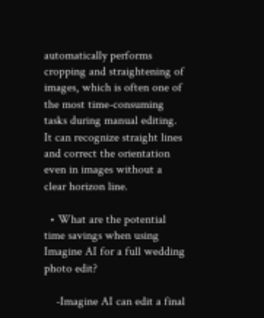automatically performs cropping and straightening of images, which is often one of the most time-consuming tasks during manual editing. It can recognize straight lines and correct the orientation even in images without a clear horizon line.

  • What are the potential time savings when using Imagine AI for a full wedding photo edit?

    -Imagine AI can edit a final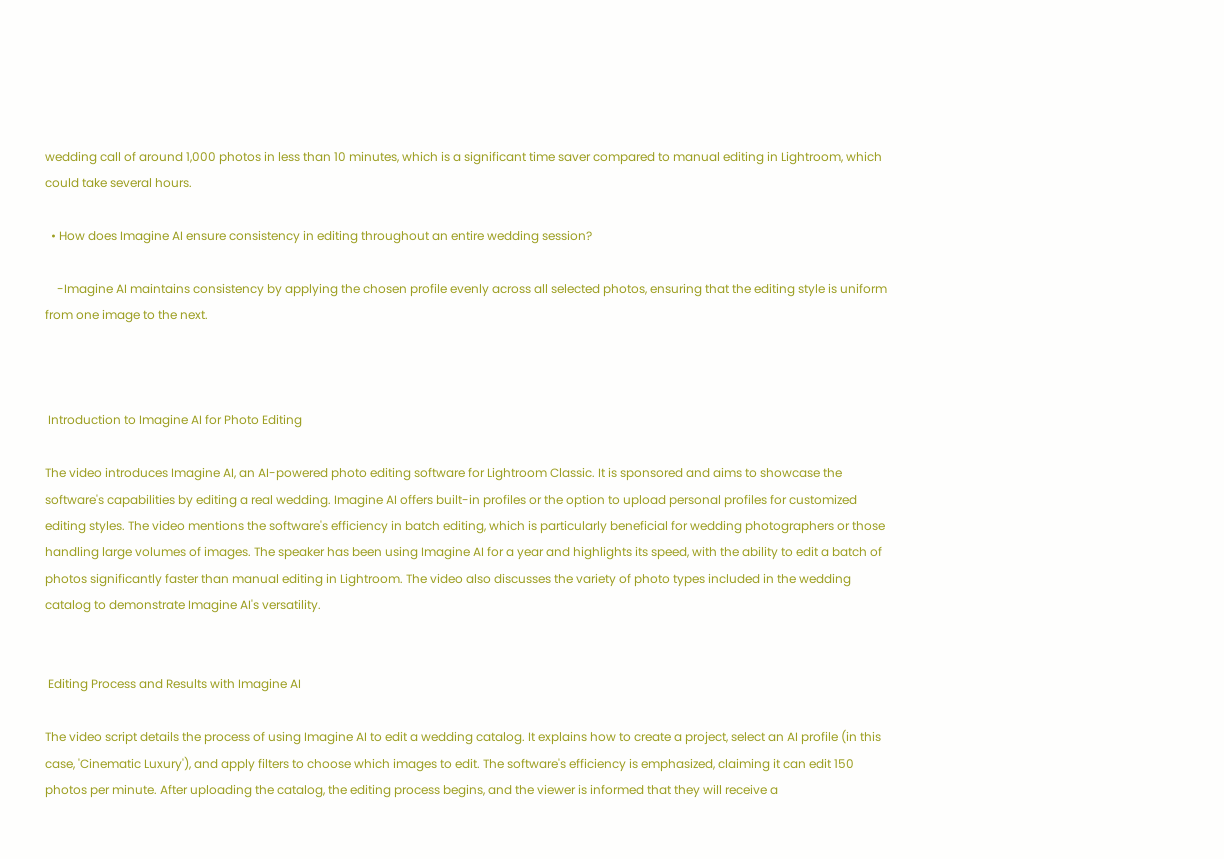wedding call of around 1,000 photos in less than 10 minutes, which is a significant time saver compared to manual editing in Lightroom, which could take several hours.

  • How does Imagine AI ensure consistency in editing throughout an entire wedding session?

    -Imagine AI maintains consistency by applying the chosen profile evenly across all selected photos, ensuring that the editing style is uniform from one image to the next.



 Introduction to Imagine AI for Photo Editing

The video introduces Imagine AI, an AI-powered photo editing software for Lightroom Classic. It is sponsored and aims to showcase the software's capabilities by editing a real wedding. Imagine AI offers built-in profiles or the option to upload personal profiles for customized editing styles. The video mentions the software's efficiency in batch editing, which is particularly beneficial for wedding photographers or those handling large volumes of images. The speaker has been using Imagine AI for a year and highlights its speed, with the ability to edit a batch of photos significantly faster than manual editing in Lightroom. The video also discusses the variety of photo types included in the wedding catalog to demonstrate Imagine AI's versatility.


 Editing Process and Results with Imagine AI

The video script details the process of using Imagine AI to edit a wedding catalog. It explains how to create a project, select an AI profile (in this case, 'Cinematic Luxury'), and apply filters to choose which images to edit. The software's efficiency is emphasized, claiming it can edit 150 photos per minute. After uploading the catalog, the editing process begins, and the viewer is informed that they will receive a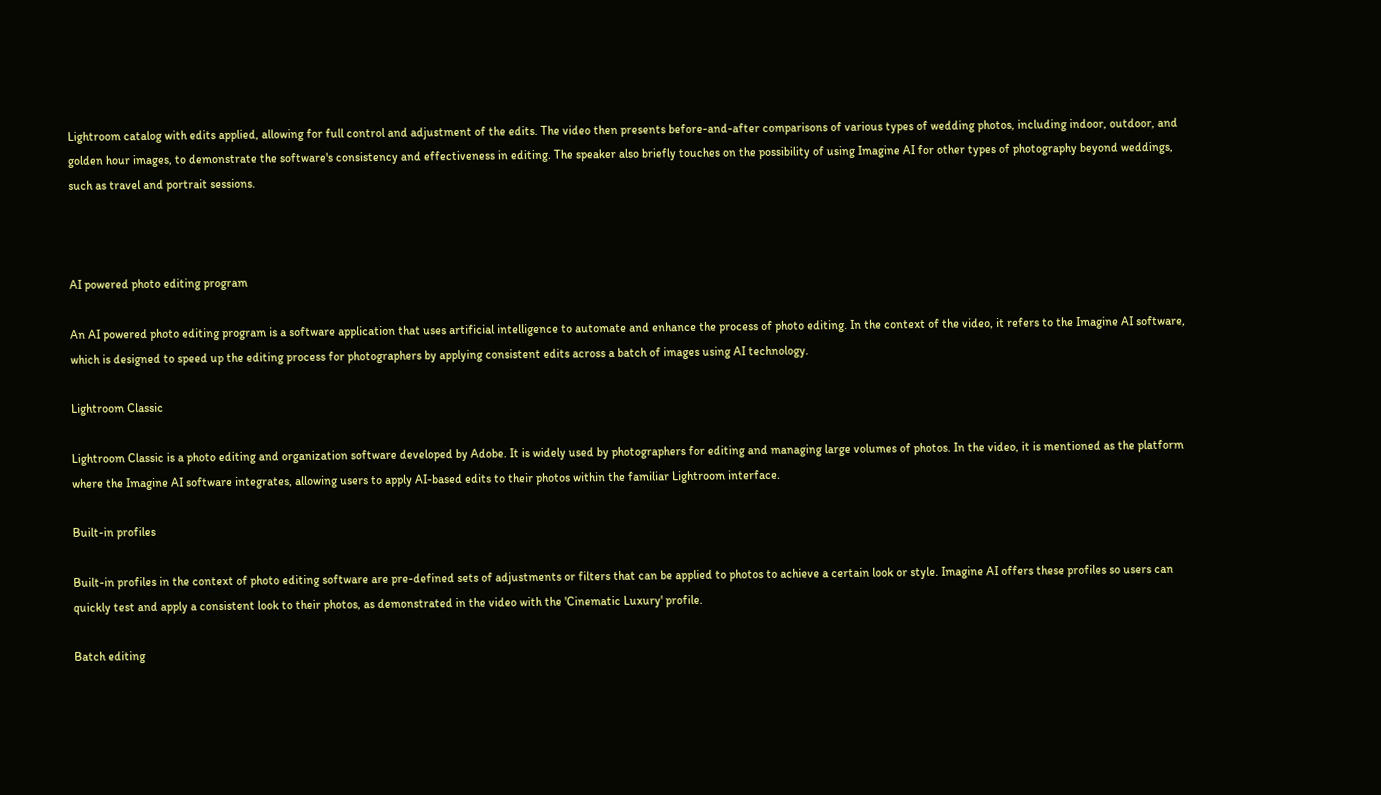Lightroom catalog with edits applied, allowing for full control and adjustment of the edits. The video then presents before-and-after comparisons of various types of wedding photos, including indoor, outdoor, and golden hour images, to demonstrate the software's consistency and effectiveness in editing. The speaker also briefly touches on the possibility of using Imagine AI for other types of photography beyond weddings, such as travel and portrait sessions.



AI powered photo editing program

An AI powered photo editing program is a software application that uses artificial intelligence to automate and enhance the process of photo editing. In the context of the video, it refers to the Imagine AI software, which is designed to speed up the editing process for photographers by applying consistent edits across a batch of images using AI technology.

Lightroom Classic

Lightroom Classic is a photo editing and organization software developed by Adobe. It is widely used by photographers for editing and managing large volumes of photos. In the video, it is mentioned as the platform where the Imagine AI software integrates, allowing users to apply AI-based edits to their photos within the familiar Lightroom interface.

Built-in profiles

Built-in profiles in the context of photo editing software are pre-defined sets of adjustments or filters that can be applied to photos to achieve a certain look or style. Imagine AI offers these profiles so users can quickly test and apply a consistent look to their photos, as demonstrated in the video with the 'Cinematic Luxury' profile.

Batch editing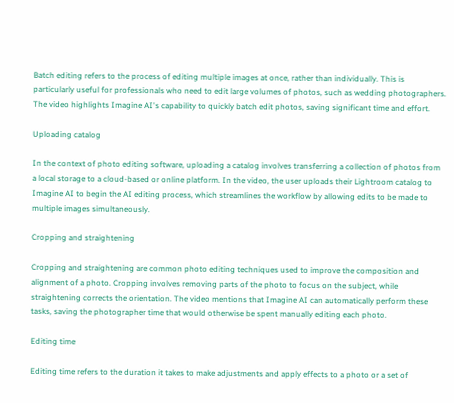Batch editing refers to the process of editing multiple images at once, rather than individually. This is particularly useful for professionals who need to edit large volumes of photos, such as wedding photographers. The video highlights Imagine AI's capability to quickly batch edit photos, saving significant time and effort.

Uploading catalog

In the context of photo editing software, uploading a catalog involves transferring a collection of photos from a local storage to a cloud-based or online platform. In the video, the user uploads their Lightroom catalog to Imagine AI to begin the AI editing process, which streamlines the workflow by allowing edits to be made to multiple images simultaneously.

Cropping and straightening

Cropping and straightening are common photo editing techniques used to improve the composition and alignment of a photo. Cropping involves removing parts of the photo to focus on the subject, while straightening corrects the orientation. The video mentions that Imagine AI can automatically perform these tasks, saving the photographer time that would otherwise be spent manually editing each photo.

Editing time

Editing time refers to the duration it takes to make adjustments and apply effects to a photo or a set of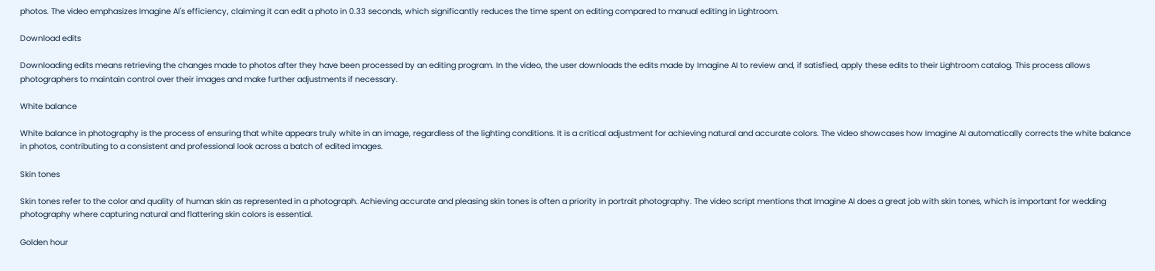photos. The video emphasizes Imagine AI's efficiency, claiming it can edit a photo in 0.33 seconds, which significantly reduces the time spent on editing compared to manual editing in Lightroom.

Download edits

Downloading edits means retrieving the changes made to photos after they have been processed by an editing program. In the video, the user downloads the edits made by Imagine AI to review and, if satisfied, apply these edits to their Lightroom catalog. This process allows photographers to maintain control over their images and make further adjustments if necessary.

White balance

White balance in photography is the process of ensuring that white appears truly white in an image, regardless of the lighting conditions. It is a critical adjustment for achieving natural and accurate colors. The video showcases how Imagine AI automatically corrects the white balance in photos, contributing to a consistent and professional look across a batch of edited images.

Skin tones

Skin tones refer to the color and quality of human skin as represented in a photograph. Achieving accurate and pleasing skin tones is often a priority in portrait photography. The video script mentions that Imagine AI does a great job with skin tones, which is important for wedding photography where capturing natural and flattering skin colors is essential.

Golden hour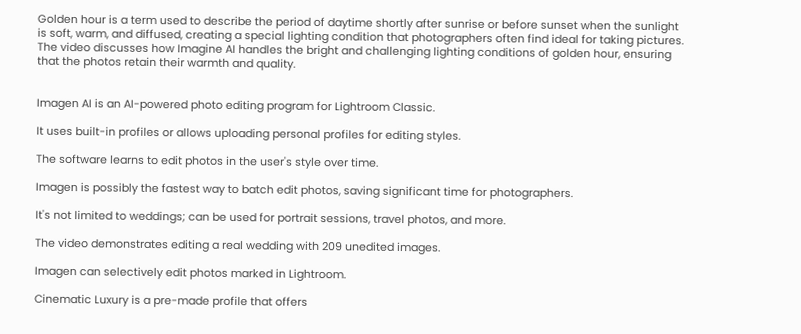Golden hour is a term used to describe the period of daytime shortly after sunrise or before sunset when the sunlight is soft, warm, and diffused, creating a special lighting condition that photographers often find ideal for taking pictures. The video discusses how Imagine AI handles the bright and challenging lighting conditions of golden hour, ensuring that the photos retain their warmth and quality.


Imagen AI is an AI-powered photo editing program for Lightroom Classic.

It uses built-in profiles or allows uploading personal profiles for editing styles.

The software learns to edit photos in the user's style over time.

Imagen is possibly the fastest way to batch edit photos, saving significant time for photographers.

It's not limited to weddings; can be used for portrait sessions, travel photos, and more.

The video demonstrates editing a real wedding with 209 unedited images.

Imagen can selectively edit photos marked in Lightroom.

Cinematic Luxury is a pre-made profile that offers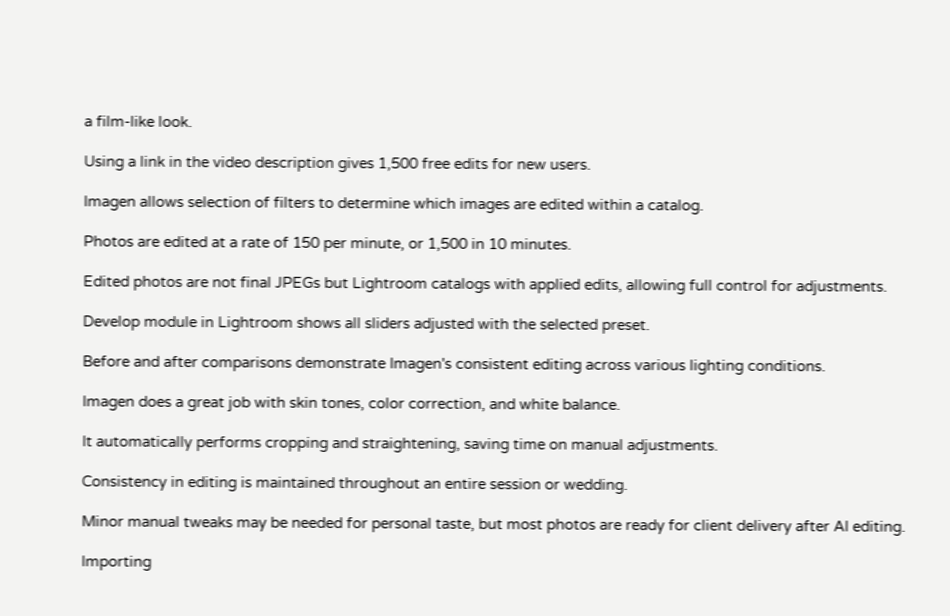a film-like look.

Using a link in the video description gives 1,500 free edits for new users.

Imagen allows selection of filters to determine which images are edited within a catalog.

Photos are edited at a rate of 150 per minute, or 1,500 in 10 minutes.

Edited photos are not final JPEGs but Lightroom catalogs with applied edits, allowing full control for adjustments.

Develop module in Lightroom shows all sliders adjusted with the selected preset.

Before and after comparisons demonstrate Imagen's consistent editing across various lighting conditions.

Imagen does a great job with skin tones, color correction, and white balance.

It automatically performs cropping and straightening, saving time on manual adjustments.

Consistency in editing is maintained throughout an entire session or wedding.

Minor manual tweaks may be needed for personal taste, but most photos are ready for client delivery after AI editing.

Importing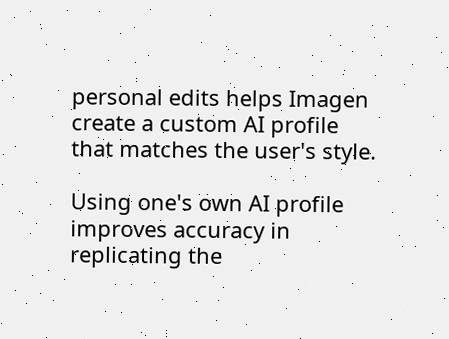personal edits helps Imagen create a custom AI profile that matches the user's style.

Using one's own AI profile improves accuracy in replicating the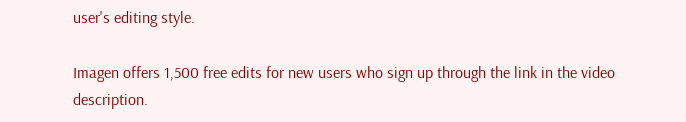user's editing style.

Imagen offers 1,500 free edits for new users who sign up through the link in the video description.